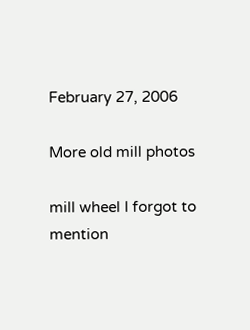February 27, 2006

More old mill photos

mill wheel I forgot to mention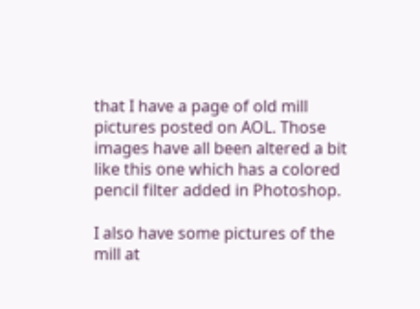that I have a page of old mill pictures posted on AOL. Those images have all been altered a bit like this one which has a colored pencil filter added in Photoshop.

I also have some pictures of the mill at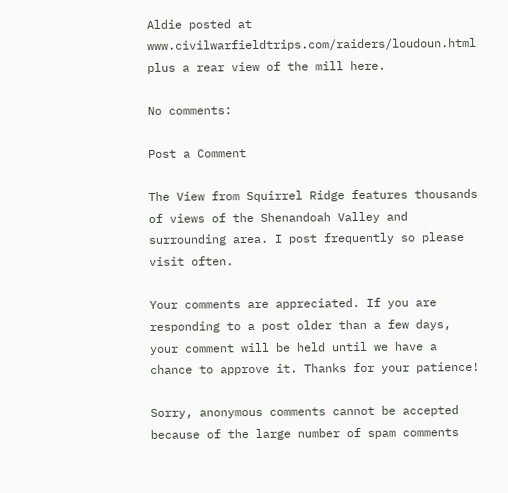Aldie posted at www.civilwarfieldtrips.com/raiders/loudoun.html plus a rear view of the mill here.

No comments:

Post a Comment

The View from Squirrel Ridge features thousands of views of the Shenandoah Valley and surrounding area. I post frequently so please visit often.

Your comments are appreciated. If you are responding to a post older than a few days, your comment will be held until we have a chance to approve it. Thanks for your patience!

Sorry, anonymous comments cannot be accepted because of the large number of spam comments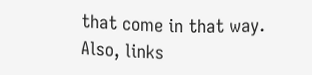that come in that way. Also, links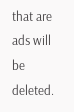that are ads will be deleted.